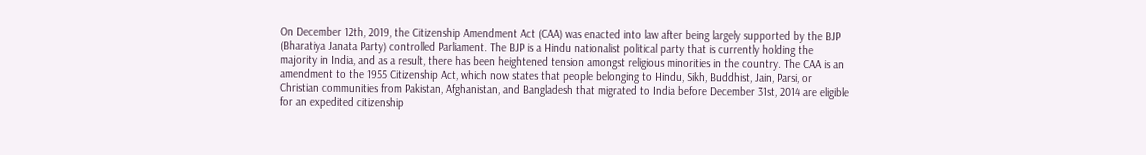On December 12th, 2019, the Citizenship Amendment Act (CAA) was enacted into law after being largely supported by the BJP (Bharatiya Janata Party) controlled Parliament. The BJP is a Hindu nationalist political party that is currently holding the majority in India, and as a result, there has been heightened tension amongst religious minorities in the country. The CAA is an amendment to the 1955 Citizenship Act, which now states that people belonging to Hindu, Sikh, Buddhist, Jain, Parsi, or Christian communities from Pakistan, Afghanistan, and Bangladesh that migrated to India before December 31st, 2014 are eligible for an expedited citizenship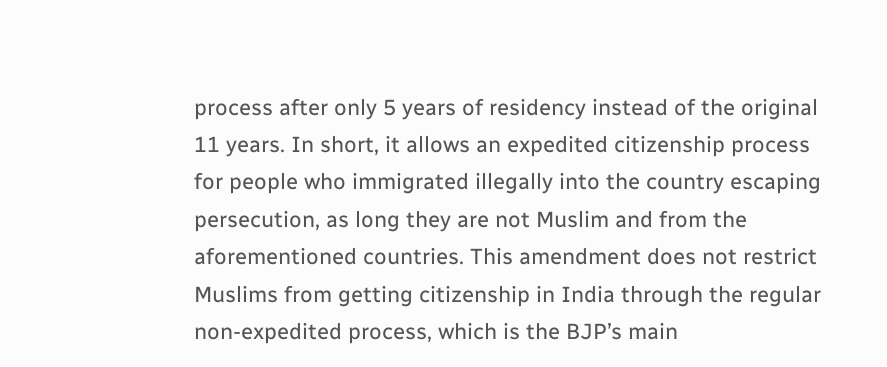process after only 5 years of residency instead of the original 11 years. In short, it allows an expedited citizenship process for people who immigrated illegally into the country escaping persecution, as long they are not Muslim and from the aforementioned countries. This amendment does not restrict Muslims from getting citizenship in India through the regular non-expedited process, which is the BJP’s main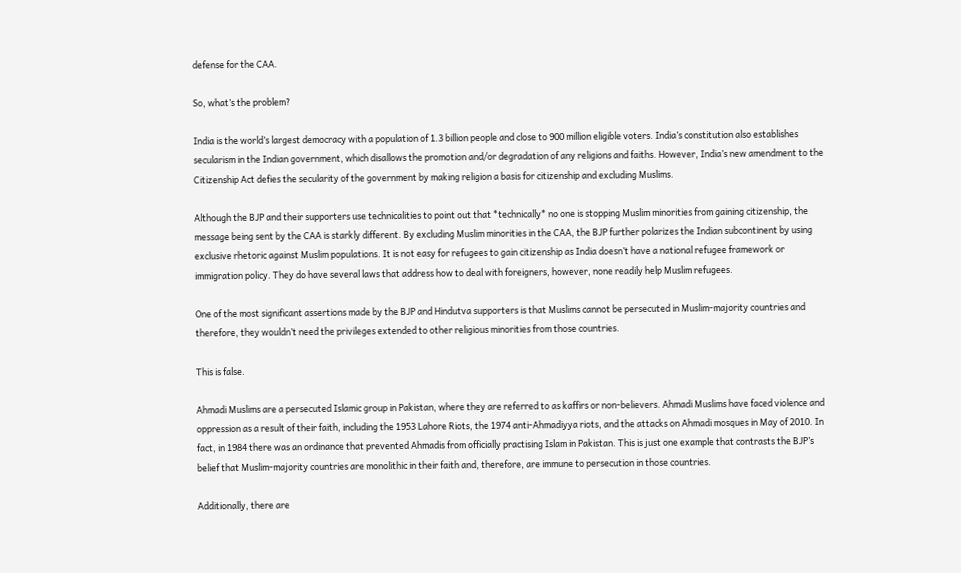defense for the CAA.

So, what’s the problem?

India is the world’s largest democracy with a population of 1.3 billion people and close to 900 million eligible voters. India’s constitution also establishes secularism in the Indian government, which disallows the promotion and/or degradation of any religions and faiths. However, India’s new amendment to the Citizenship Act defies the secularity of the government by making religion a basis for citizenship and excluding Muslims.

Although the BJP and their supporters use technicalities to point out that *technically* no one is stopping Muslim minorities from gaining citizenship, the message being sent by the CAA is starkly different. By excluding Muslim minorities in the CAA, the BJP further polarizes the Indian subcontinent by using exclusive rhetoric against Muslim populations. It is not easy for refugees to gain citizenship as India doesn’t have a national refugee framework or immigration policy. They do have several laws that address how to deal with foreigners, however, none readily help Muslim refugees.

One of the most significant assertions made by the BJP and Hindutva supporters is that Muslims cannot be persecuted in Muslim-majority countries and therefore, they wouldn’t need the privileges extended to other religious minorities from those countries.

This is false.

Ahmadi Muslims are a persecuted Islamic group in Pakistan, where they are referred to as kaffirs or non-believers. Ahmadi Muslims have faced violence and oppression as a result of their faith, including the 1953 Lahore Riots, the 1974 anti-Ahmadiyya riots, and the attacks on Ahmadi mosques in May of 2010. In fact, in 1984 there was an ordinance that prevented Ahmadis from officially practising Islam in Pakistan. This is just one example that contrasts the BJP’s belief that Muslim-majority countries are monolithic in their faith and, therefore, are immune to persecution in those countries.

Additionally, there are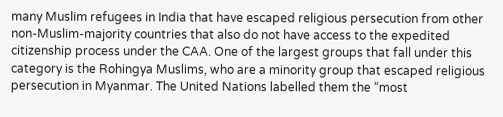many Muslim refugees in India that have escaped religious persecution from other non-Muslim-majority countries that also do not have access to the expedited citizenship process under the CAA. One of the largest groups that fall under this category is the Rohingya Muslims, who are a minority group that escaped religious persecution in Myanmar. The United Nations labelled them the “most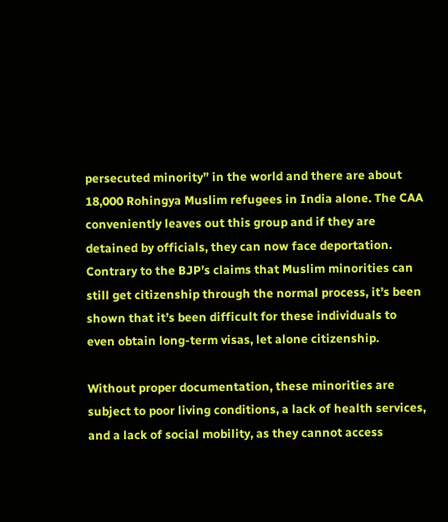persecuted minority” in the world and there are about 18,000 Rohingya Muslim refugees in India alone. The CAA conveniently leaves out this group and if they are detained by officials, they can now face deportation. Contrary to the BJP’s claims that Muslim minorities can still get citizenship through the normal process, it’s been shown that it’s been difficult for these individuals to even obtain long-term visas, let alone citizenship.

Without proper documentation, these minorities are subject to poor living conditions, a lack of health services, and a lack of social mobility, as they cannot access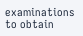examinations to obtain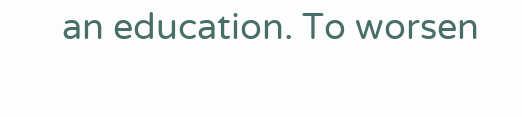an education. To worsen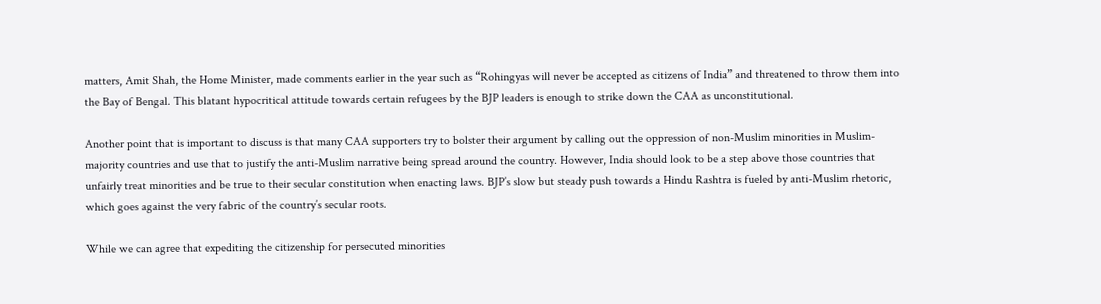matters, Amit Shah, the Home Minister, made comments earlier in the year such as “Rohingyas will never be accepted as citizens of India” and threatened to throw them into the Bay of Bengal. This blatant hypocritical attitude towards certain refugees by the BJP leaders is enough to strike down the CAA as unconstitutional.

Another point that is important to discuss is that many CAA supporters try to bolster their argument by calling out the oppression of non-Muslim minorities in Muslim-majority countries and use that to justify the anti-Muslim narrative being spread around the country. However, India should look to be a step above those countries that unfairly treat minorities and be true to their secular constitution when enacting laws. BJP’s slow but steady push towards a Hindu Rashtra is fueled by anti-Muslim rhetoric, which goes against the very fabric of the country’s secular roots.

While we can agree that expediting the citizenship for persecuted minorities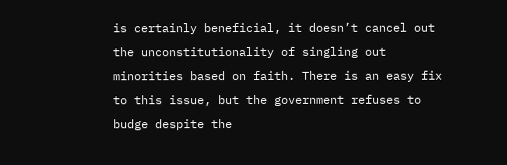is certainly beneficial, it doesn’t cancel out the unconstitutionality of singling out minorities based on faith. There is an easy fix to this issue, but the government refuses to budge despite the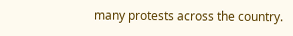many protests across the country.